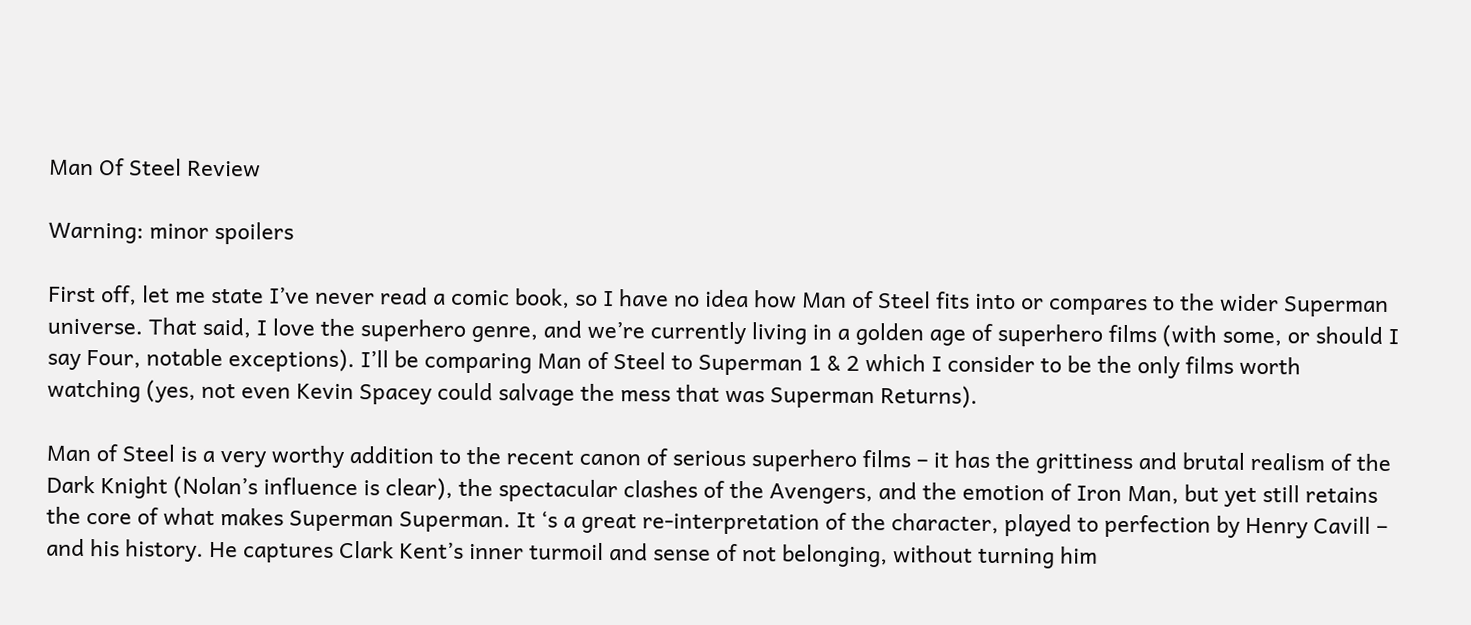Man Of Steel Review

Warning: minor spoilers

First off, let me state I’ve never read a comic book, so I have no idea how Man of Steel fits into or compares to the wider Superman universe. That said, I love the superhero genre, and we’re currently living in a golden age of superhero films (with some, or should I say Four, notable exceptions). I’ll be comparing Man of Steel to Superman 1 & 2 which I consider to be the only films worth watching (yes, not even Kevin Spacey could salvage the mess that was Superman Returns).

Man of Steel is a very worthy addition to the recent canon of serious superhero films – it has the grittiness and brutal realism of the Dark Knight (Nolan’s influence is clear), the spectacular clashes of the Avengers, and the emotion of Iron Man, but yet still retains the core of what makes Superman Superman. It ‘s a great re-interpretation of the character, played to perfection by Henry Cavill – and his history. He captures Clark Kent’s inner turmoil and sense of not belonging, without turning him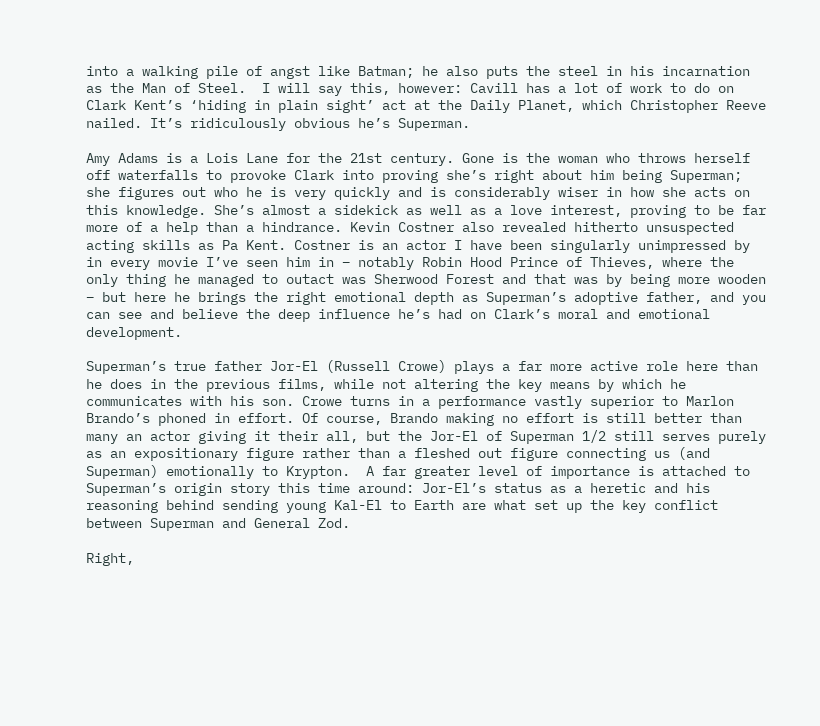into a walking pile of angst like Batman; he also puts the steel in his incarnation as the Man of Steel.  I will say this, however: Cavill has a lot of work to do on Clark Kent’s ‘hiding in plain sight’ act at the Daily Planet, which Christopher Reeve nailed. It’s ridiculously obvious he’s Superman.

Amy Adams is a Lois Lane for the 21st century. Gone is the woman who throws herself off waterfalls to provoke Clark into proving she’s right about him being Superman; she figures out who he is very quickly and is considerably wiser in how she acts on this knowledge. She’s almost a sidekick as well as a love interest, proving to be far more of a help than a hindrance. Kevin Costner also revealed hitherto unsuspected acting skills as Pa Kent. Costner is an actor I have been singularly unimpressed by in every movie I’ve seen him in – notably Robin Hood Prince of Thieves, where the only thing he managed to outact was Sherwood Forest and that was by being more wooden – but here he brings the right emotional depth as Superman’s adoptive father, and you can see and believe the deep influence he’s had on Clark’s moral and emotional development.

Superman’s true father Jor-El (Russell Crowe) plays a far more active role here than he does in the previous films, while not altering the key means by which he communicates with his son. Crowe turns in a performance vastly superior to Marlon Brando’s phoned in effort. Of course, Brando making no effort is still better than many an actor giving it their all, but the Jor-El of Superman 1/2 still serves purely as an expositionary figure rather than a fleshed out figure connecting us (and Superman) emotionally to Krypton.  A far greater level of importance is attached to Superman’s origin story this time around: Jor-El’s status as a heretic and his reasoning behind sending young Kal-El to Earth are what set up the key conflict between Superman and General Zod.

Right,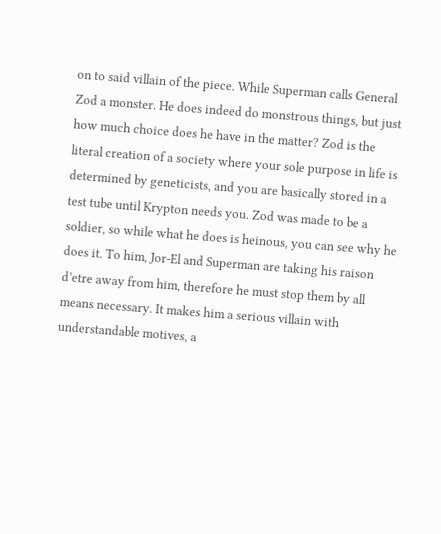on to said villain of the piece. While Superman calls General Zod a monster. He does indeed do monstrous things, but just how much choice does he have in the matter? Zod is the literal creation of a society where your sole purpose in life is determined by geneticists, and you are basically stored in a test tube until Krypton needs you. Zod was made to be a soldier, so while what he does is heinous, you can see why he does it. To him, Jor-El and Superman are taking his raison d’etre away from him, therefore he must stop them by all means necessary. It makes him a serious villain with understandable motives, a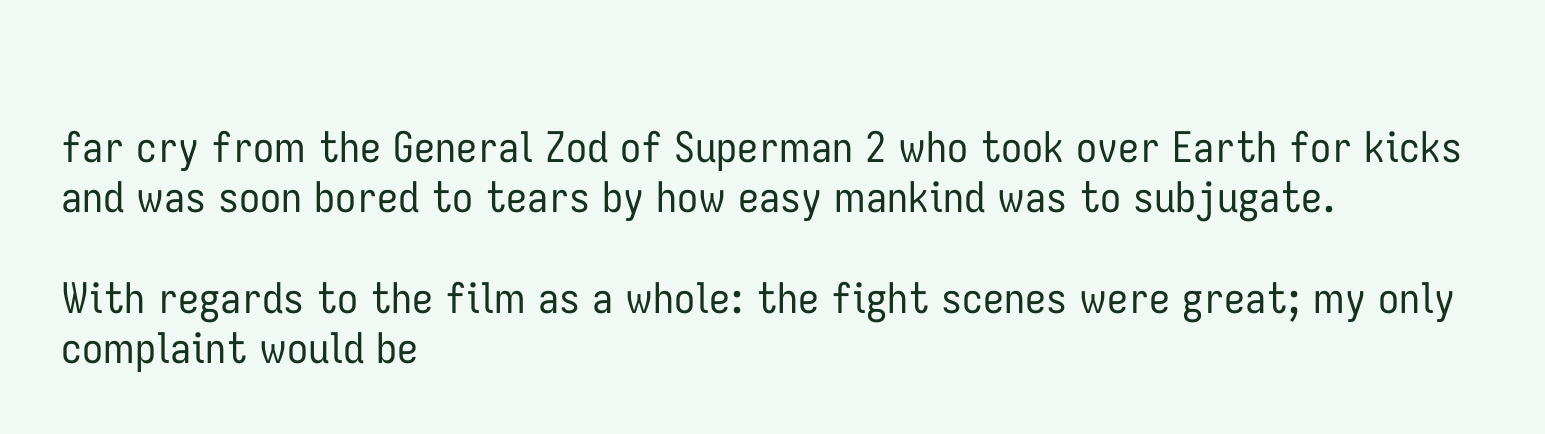far cry from the General Zod of Superman 2 who took over Earth for kicks and was soon bored to tears by how easy mankind was to subjugate.

With regards to the film as a whole: the fight scenes were great; my only complaint would be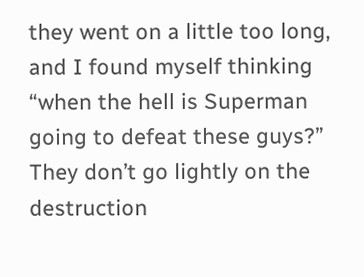they went on a little too long, and I found myself thinking “when the hell is Superman going to defeat these guys?” They don’t go lightly on the destruction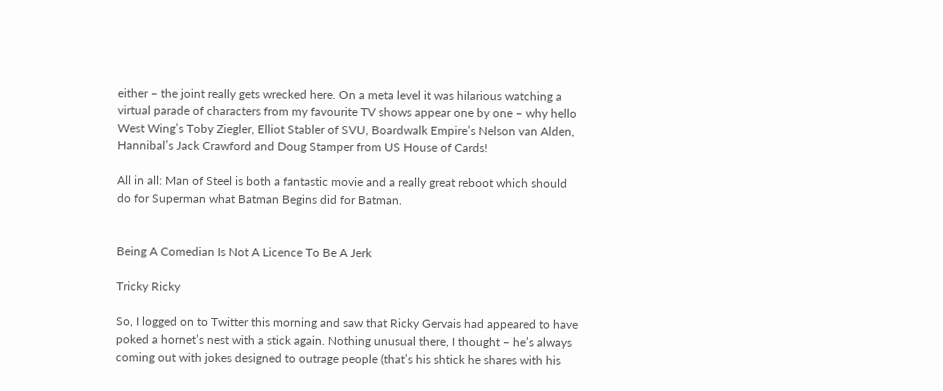either – the joint really gets wrecked here. On a meta level it was hilarious watching a virtual parade of characters from my favourite TV shows appear one by one – why hello West Wing’s Toby Ziegler, Elliot Stabler of SVU, Boardwalk Empire’s Nelson van Alden, Hannibal’s Jack Crawford and Doug Stamper from US House of Cards!

All in all: Man of Steel is both a fantastic movie and a really great reboot which should do for Superman what Batman Begins did for Batman.


Being A Comedian Is Not A Licence To Be A Jerk

Tricky Ricky

So, I logged on to Twitter this morning and saw that Ricky Gervais had appeared to have poked a hornet’s nest with a stick again. Nothing unusual there, I thought – he’s always coming out with jokes designed to outrage people (that’s his shtick he shares with his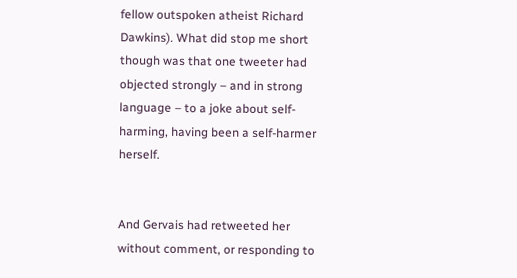fellow outspoken atheist Richard Dawkins). What did stop me short though was that one tweeter had objected strongly – and in strong language – to a joke about self-harming, having been a self-harmer herself.


And Gervais had retweeted her without comment, or responding to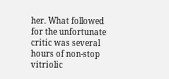her. What followed for the unfortunate critic was several hours of non-stop vitriolic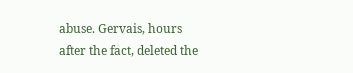abuse. Gervais, hours after the fact, deleted the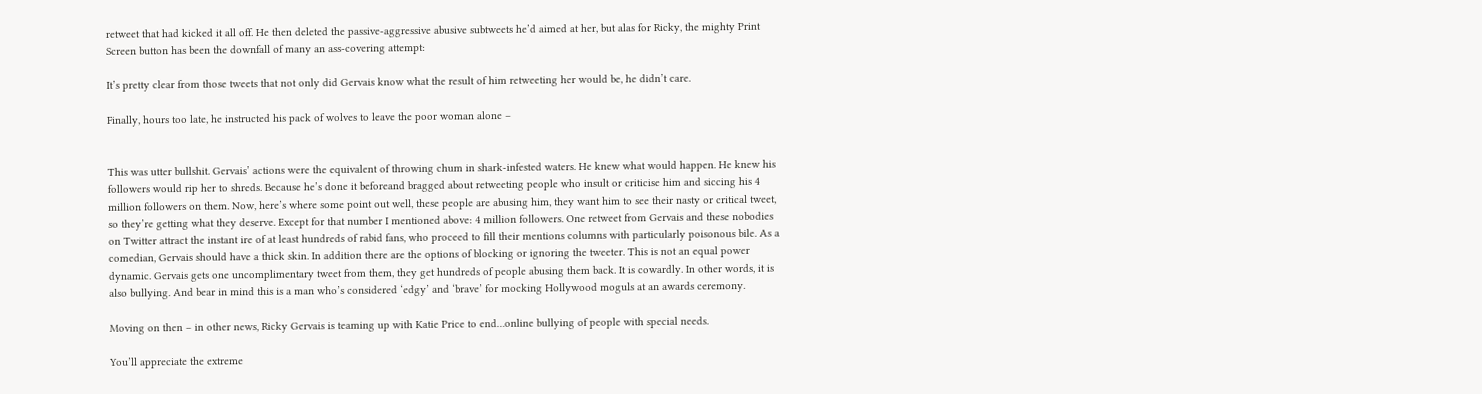retweet that had kicked it all off. He then deleted the passive-aggressive abusive subtweets he’d aimed at her, but alas for Ricky, the mighty Print Screen button has been the downfall of many an ass-covering attempt:

It’s pretty clear from those tweets that not only did Gervais know what the result of him retweeting her would be, he didn’t care.

Finally, hours too late, he instructed his pack of wolves to leave the poor woman alone –


This was utter bullshit. Gervais’ actions were the equivalent of throwing chum in shark-infested waters. He knew what would happen. He knew his followers would rip her to shreds. Because he’s done it beforeand bragged about retweeting people who insult or criticise him and siccing his 4 million followers on them. Now, here’s where some point out well, these people are abusing him, they want him to see their nasty or critical tweet, so they’re getting what they deserve. Except for that number I mentioned above: 4 million followers. One retweet from Gervais and these nobodies on Twitter attract the instant ire of at least hundreds of rabid fans, who proceed to fill their mentions columns with particularly poisonous bile. As a comedian, Gervais should have a thick skin. In addition there are the options of blocking or ignoring the tweeter. This is not an equal power dynamic. Gervais gets one uncomplimentary tweet from them, they get hundreds of people abusing them back. It is cowardly. In other words, it is also bullying. And bear in mind this is a man who’s considered ‘edgy’ and ‘brave’ for mocking Hollywood moguls at an awards ceremony.

Moving on then – in other news, Ricky Gervais is teaming up with Katie Price to end…online bullying of people with special needs.

You’ll appreciate the extreme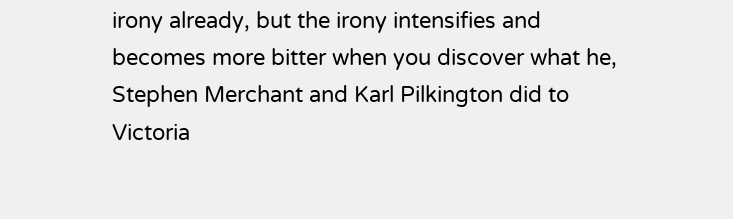irony already, but the irony intensifies and becomes more bitter when you discover what he, Stephen Merchant and Karl Pilkington did to Victoria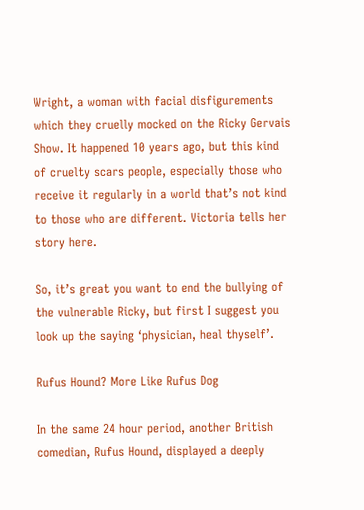Wright, a woman with facial disfigurements which they cruelly mocked on the Ricky Gervais Show. It happened 10 years ago, but this kind of cruelty scars people, especially those who receive it regularly in a world that’s not kind to those who are different. Victoria tells her story here.

So, it’s great you want to end the bullying of the vulnerable Ricky, but first I suggest you look up the saying ‘physician, heal thyself’.

Rufus Hound? More Like Rufus Dog

In the same 24 hour period, another British comedian, Rufus Hound, displayed a deeply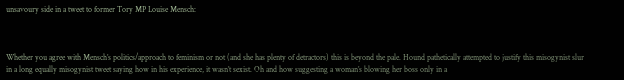unsavoury side in a tweet to former Tory MP Louise Mensch:



Whether you agree with Mensch’s politics/approach to feminism or not (and she has plenty of detractors) this is beyond the pale. Hound pathetically attempted to justify this misogynist slur in a long equally misogynist tweet saying how in his experience, it wasn’t sexist. Oh and how suggesting a woman’s blowing her boss only in a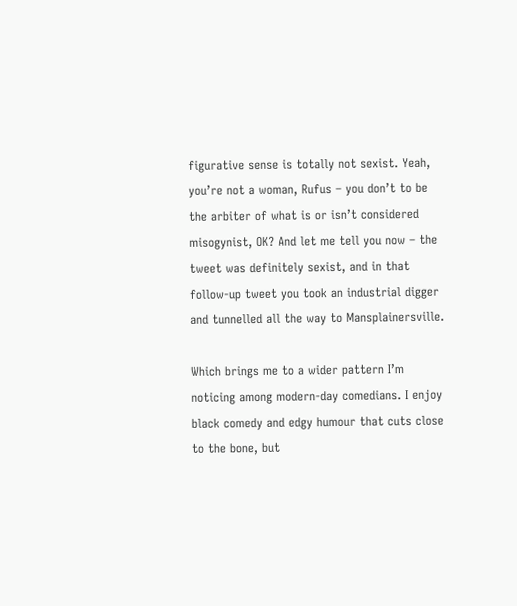figurative sense is totally not sexist. Yeah, you’re not a woman, Rufus – you don’t to be the arbiter of what is or isn’t considered misogynist, OK? And let me tell you now – the tweet was definitely sexist, and in that follow-up tweet you took an industrial digger and tunnelled all the way to Mansplainersville.

Which brings me to a wider pattern I’m noticing among modern-day comedians. I enjoy black comedy and edgy humour that cuts close to the bone, but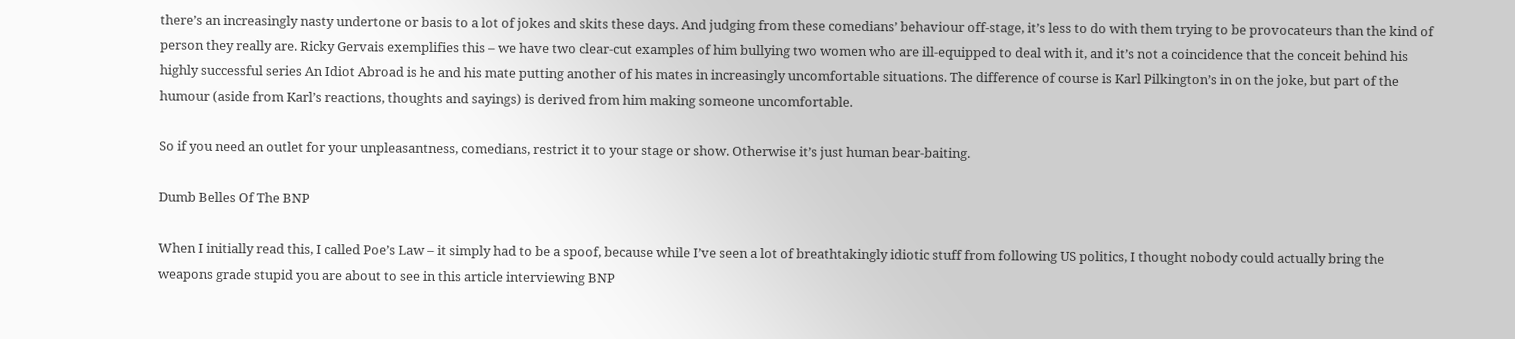there’s an increasingly nasty undertone or basis to a lot of jokes and skits these days. And judging from these comedians’ behaviour off-stage, it’s less to do with them trying to be provocateurs than the kind of person they really are. Ricky Gervais exemplifies this – we have two clear-cut examples of him bullying two women who are ill-equipped to deal with it, and it’s not a coincidence that the conceit behind his highly successful series An Idiot Abroad is he and his mate putting another of his mates in increasingly uncomfortable situations. The difference of course is Karl Pilkington’s in on the joke, but part of the humour (aside from Karl’s reactions, thoughts and sayings) is derived from him making someone uncomfortable.

So if you need an outlet for your unpleasantness, comedians, restrict it to your stage or show. Otherwise it’s just human bear-baiting.

Dumb Belles Of The BNP

When I initially read this, I called Poe’s Law – it simply had to be a spoof, because while I’ve seen a lot of breathtakingly idiotic stuff from following US politics, I thought nobody could actually bring the weapons grade stupid you are about to see in this article interviewing BNP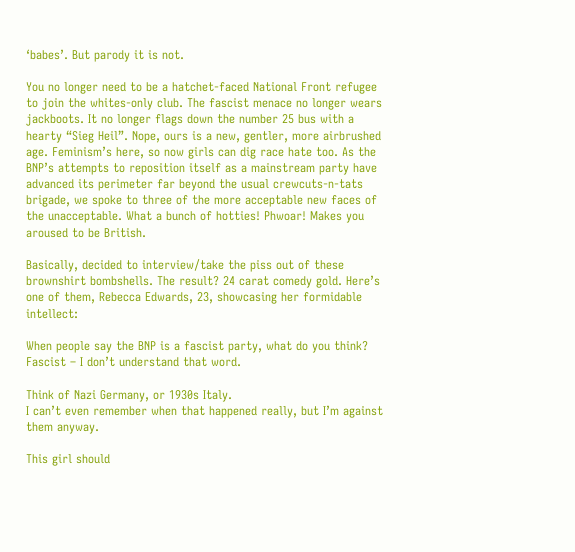‘babes’. But parody it is not.

You no longer need to be a hatchet-faced National Front refugee to join the whites-only club. The fascist menace no longer wears jackboots. It no longer flags down the number 25 bus with a hearty “Sieg Heil”. Nope, ours is a new, gentler, more airbrushed age. Feminism’s here, so now girls can dig race hate too. As the BNP’s attempts to reposition itself as a mainstream party have advanced its perimeter far beyond the usual crewcuts-n-tats brigade, we spoke to three of the more acceptable new faces of the unacceptable. What a bunch of hotties! Phwoar! Makes you aroused to be British.

Basically, decided to interview/take the piss out of these brownshirt bombshells. The result? 24 carat comedy gold. Here’s one of them, Rebecca Edwards, 23, showcasing her formidable intellect:

When people say the BNP is a fascist party, what do you think?
Fascist – I don’t understand that word.

Think of Nazi Germany, or 1930s Italy.
I can’t even remember when that happened really, but I’m against them anyway.

This girl should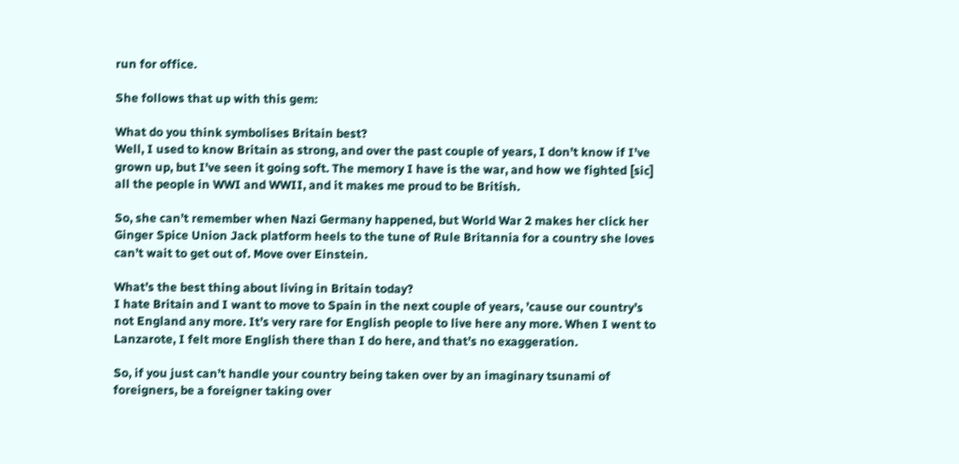run for office.

She follows that up with this gem:

What do you think symbolises Britain best?
Well, I used to know Britain as strong, and over the past couple of years, I don’t know if I’ve grown up, but I’ve seen it going soft. The memory I have is the war, and how we fighted [sic] all the people in WWI and WWII, and it makes me proud to be British.

So, she can’t remember when Nazi Germany happened, but World War 2 makes her click her Ginger Spice Union Jack platform heels to the tune of Rule Britannia for a country she loves can’t wait to get out of. Move over Einstein.

What’s the best thing about living in Britain today?
I hate Britain and I want to move to Spain in the next couple of years, ’cause our country’s not England any more. It’s very rare for English people to live here any more. When I went to Lanzarote, I felt more English there than I do here, and that’s no exaggeration.

So, if you just can’t handle your country being taken over by an imaginary tsunami of foreigners, be a foreigner taking over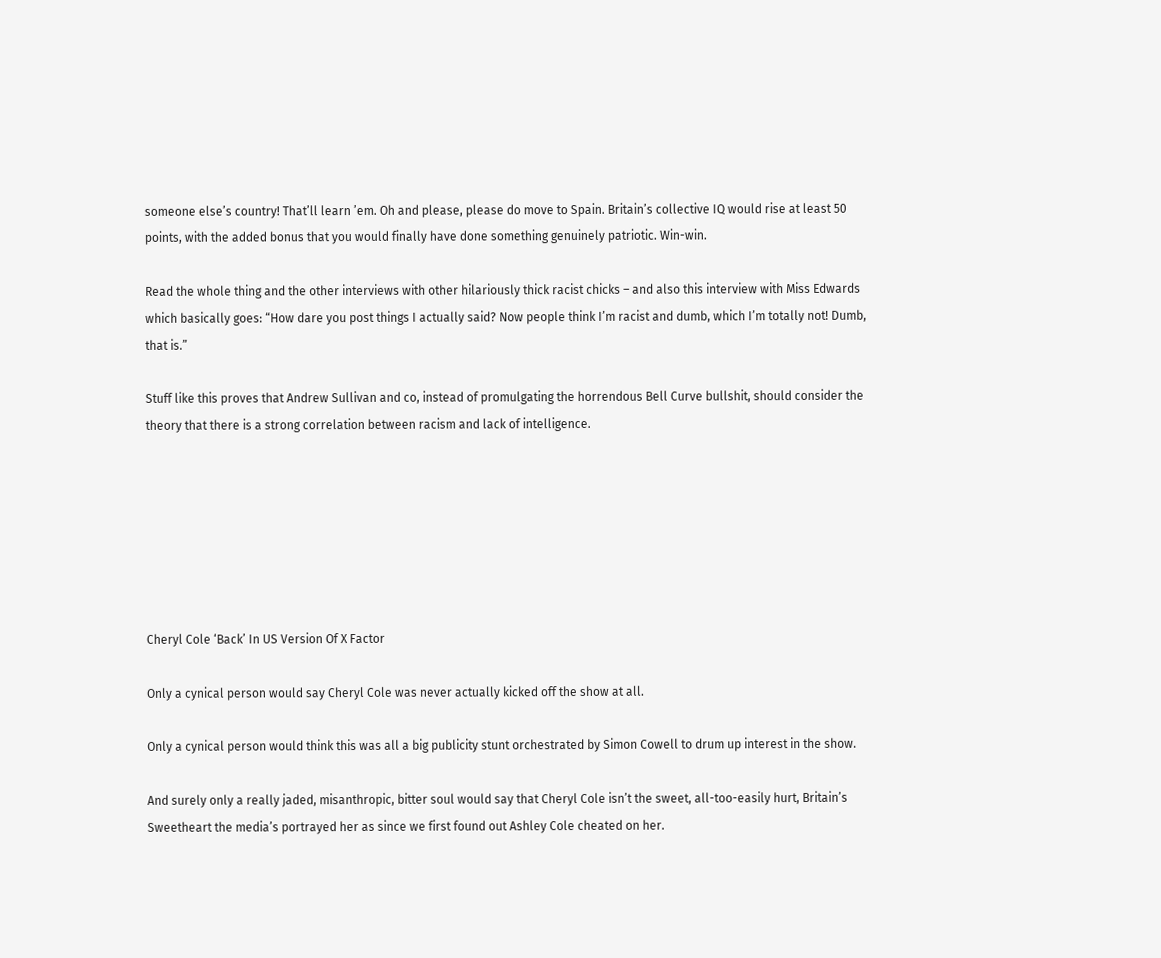someone else’s country! That’ll learn ’em. Oh and please, please do move to Spain. Britain’s collective IQ would rise at least 50 points, with the added bonus that you would finally have done something genuinely patriotic. Win-win.

Read the whole thing and the other interviews with other hilariously thick racist chicks – and also this interview with Miss Edwards which basically goes: “How dare you post things I actually said? Now people think I’m racist and dumb, which I’m totally not! Dumb, that is.”

Stuff like this proves that Andrew Sullivan and co, instead of promulgating the horrendous Bell Curve bullshit, should consider the theory that there is a strong correlation between racism and lack of intelligence.







Cheryl Cole ‘Back’ In US Version Of X Factor

Only a cynical person would say Cheryl Cole was never actually kicked off the show at all.

Only a cynical person would think this was all a big publicity stunt orchestrated by Simon Cowell to drum up interest in the show.

And surely only a really jaded, misanthropic, bitter soul would say that Cheryl Cole isn’t the sweet, all-too-easily hurt, Britain’s Sweetheart the media’s portrayed her as since we first found out Ashley Cole cheated on her.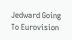Jedward Going To Eurovision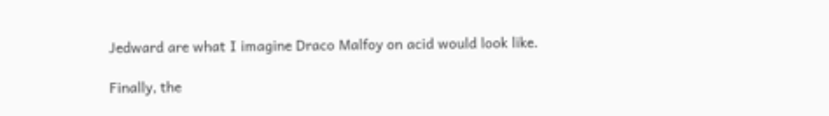Jedward are what I imagine Draco Malfoy on acid would look like.

Finally, the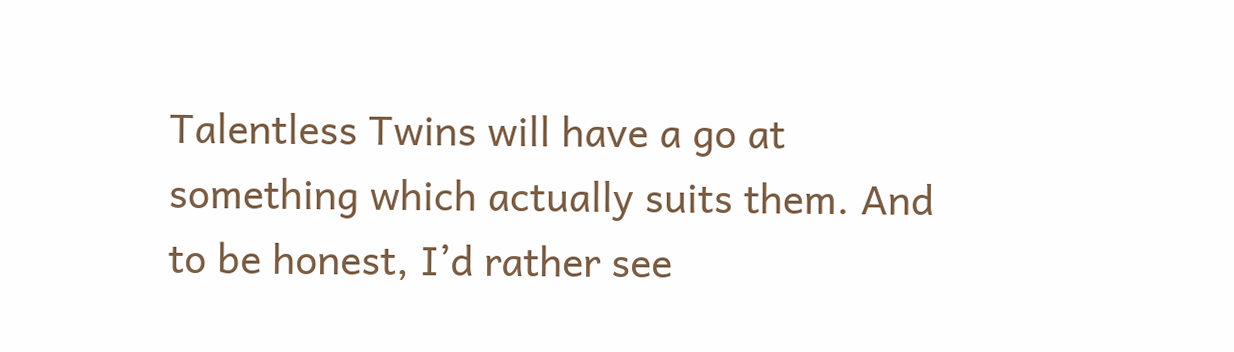Talentless Twins will have a go at something which actually suits them. And to be honest, I’d rather see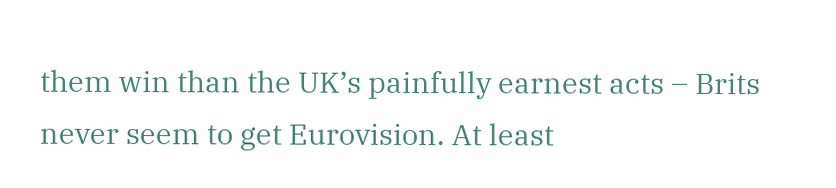them win than the UK’s painfully earnest acts – Brits never seem to get Eurovision. At least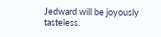Jedward will be joyously tasteless.